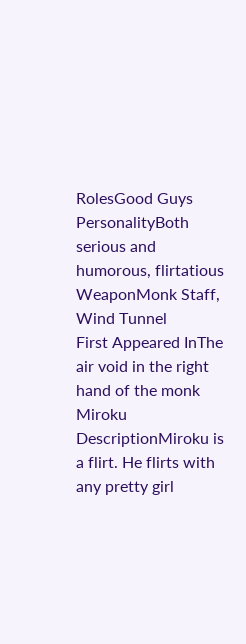RolesGood Guys
PersonalityBoth serious and humorous, flirtatious
WeaponMonk Staff, Wind Tunnel
First Appeared InThe air void in the right hand of the monk Miroku
DescriptionMiroku is a flirt. He flirts with any pretty girl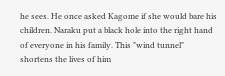he sees. He once asked Kagome if she would bare his children. Naraku put a black hole into the right hand of everyone in his family. This "wind tunnel" shortens the lives of him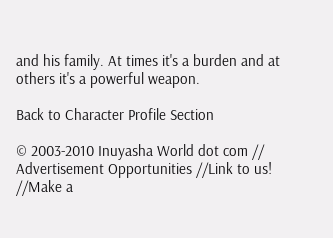and his family. At times it's a burden and at others it's a powerful weapon.

Back to Character Profile Section

© 2003-2010 Inuyasha World dot com // Advertisement Opportunities //Link to us! //Make a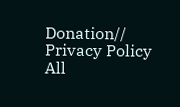Donation// Privacy Policy
All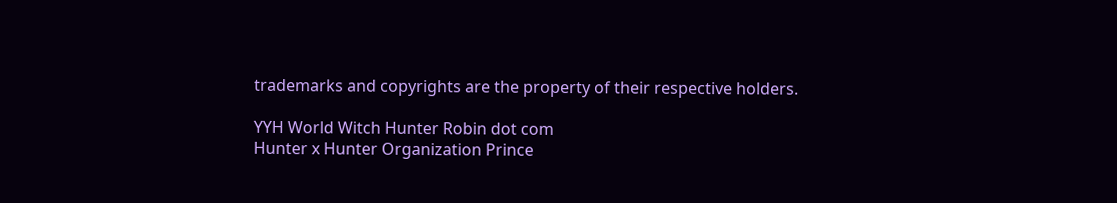trademarks and copyrights are the property of their respective holders.

YYH World Witch Hunter Robin dot com
Hunter x Hunter Organization Prince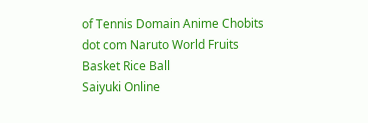of Tennis Domain Anime Chobits dot com Naruto World Fruits Basket Rice Ball
Saiyuki Online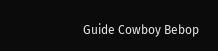Guide Cowboy Bebop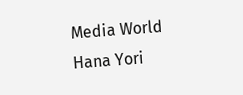Media World Hana Yori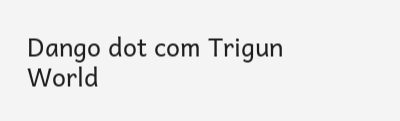Dango dot com Trigun World